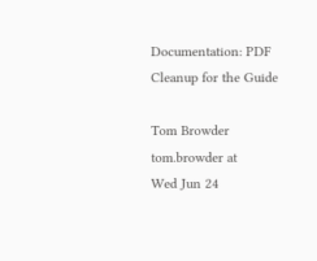Documentation: PDF Cleanup for the Guide

Tom Browder tom.browder at
Wed Jun 24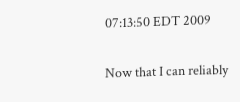07:13:50 EDT 2009

Now that I can reliably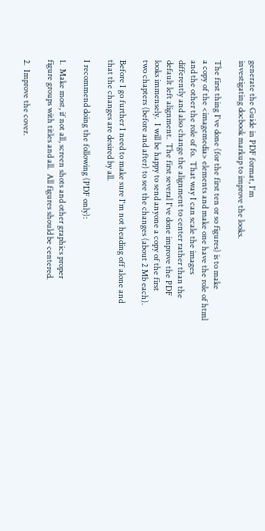generate the Guide in PDF format, I'm
investigating docbook markup to improve the looks.

The first thing I've done (for the first ten or so figures) is to make
a copy of the <imagemedia> elements and make one have the role of html
and the other the role of fo.  That way I can scale the images
differently and also change the alignment to center rather than the
default left alignment.  The first several I've done improve the PDF
looks immensely.  I will be happy to send anyone a copy of the first
two chapters (before and after) to see the changes (about 2 Mb each).

Before I go further I need to make sure I'm not heading off alone and
that the changes are desired by all.

I recommend doing the following (PDF only):

1.  Make most, if not all, screen shots and other graphics proper
figure groups with titles and all.  All figures should be centered.

2.  Improve the cover.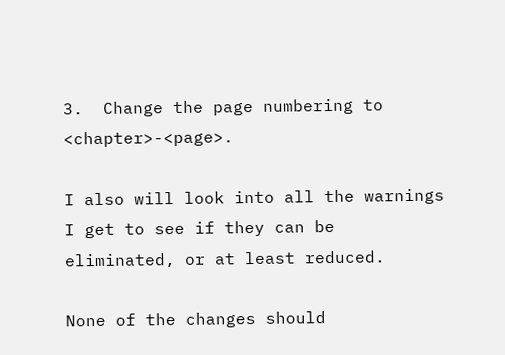3.  Change the page numbering to <chapter>-<page>.

I also will look into all the warnings I get to see if they can be
eliminated, or at least reduced.

None of the changes should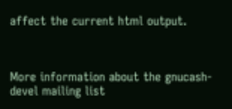affect the current html output.



More information about the gnucash-devel mailing list